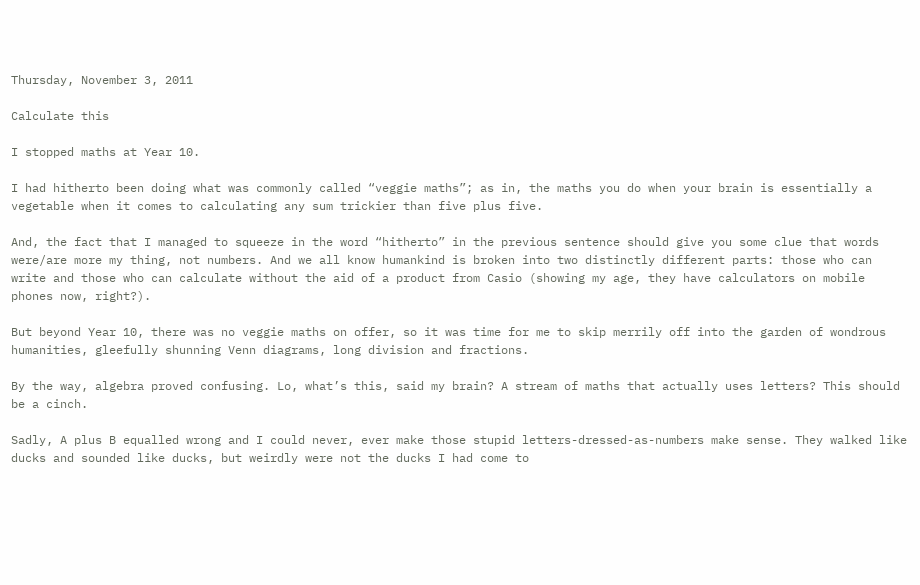Thursday, November 3, 2011

Calculate this

I stopped maths at Year 10.

I had hitherto been doing what was commonly called “veggie maths”; as in, the maths you do when your brain is essentially a vegetable when it comes to calculating any sum trickier than five plus five.

And, the fact that I managed to squeeze in the word “hitherto” in the previous sentence should give you some clue that words were/are more my thing, not numbers. And we all know humankind is broken into two distinctly different parts: those who can write and those who can calculate without the aid of a product from Casio (showing my age, they have calculators on mobile phones now, right?).

But beyond Year 10, there was no veggie maths on offer, so it was time for me to skip merrily off into the garden of wondrous humanities, gleefully shunning Venn diagrams, long division and fractions.

By the way, algebra proved confusing. Lo, what’s this, said my brain? A stream of maths that actually uses letters? This should be a cinch.

Sadly, A plus B equalled wrong and I could never, ever make those stupid letters-dressed-as-numbers make sense. They walked like ducks and sounded like ducks, but weirdly were not the ducks I had come to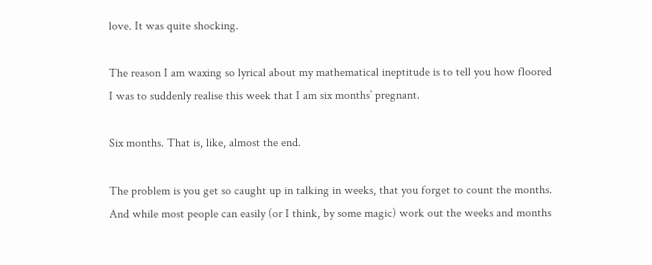love. It was quite shocking.

The reason I am waxing so lyrical about my mathematical ineptitude is to tell you how floored I was to suddenly realise this week that I am six months’ pregnant.

Six months. That is, like, almost the end.

The problem is you get so caught up in talking in weeks, that you forget to count the months. And while most people can easily (or I think, by some magic) work out the weeks and months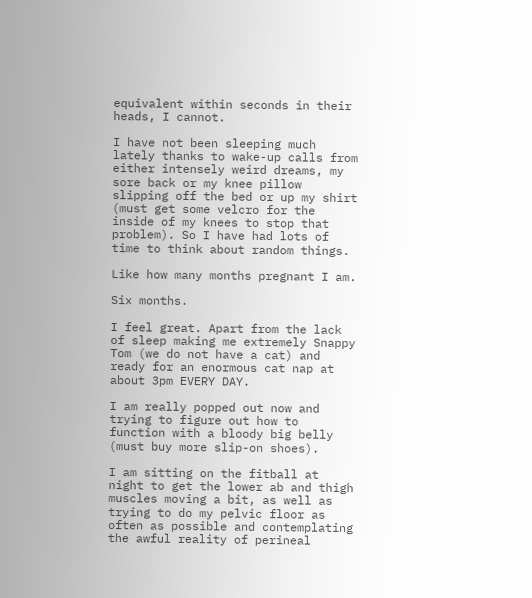equivalent within seconds in their heads, I cannot.

I have not been sleeping much lately thanks to wake-up calls from either intensely weird dreams, my sore back or my knee pillow slipping off the bed or up my shirt (must get some velcro for the inside of my knees to stop that problem). So I have had lots of time to think about random things.

Like how many months pregnant I am.

Six months.

I feel great. Apart from the lack of sleep making me extremely Snappy Tom (we do not have a cat) and ready for an enormous cat nap at about 3pm EVERY DAY.

I am really popped out now and trying to figure out how to function with a bloody big belly (must buy more slip-on shoes).

I am sitting on the fitball at night to get the lower ab and thigh muscles moving a bit, as well as trying to do my pelvic floor as often as possible and contemplating the awful reality of perineal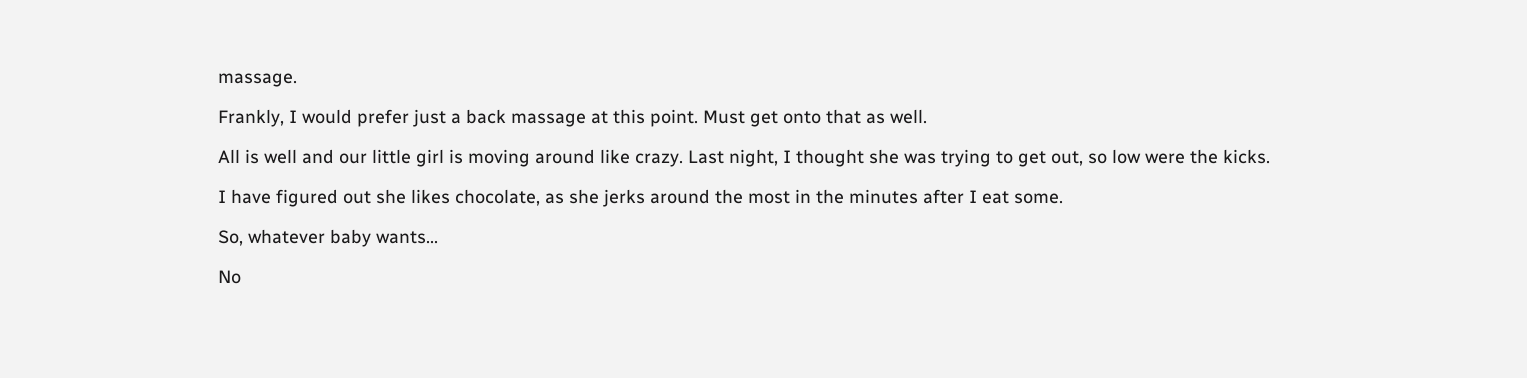massage.

Frankly, I would prefer just a back massage at this point. Must get onto that as well.

All is well and our little girl is moving around like crazy. Last night, I thought she was trying to get out, so low were the kicks.

I have figured out she likes chocolate, as she jerks around the most in the minutes after I eat some.

So, whatever baby wants...

No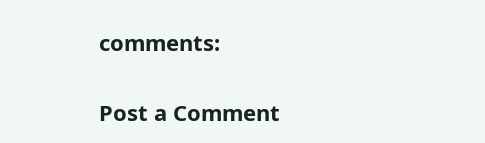comments:

Post a Comment